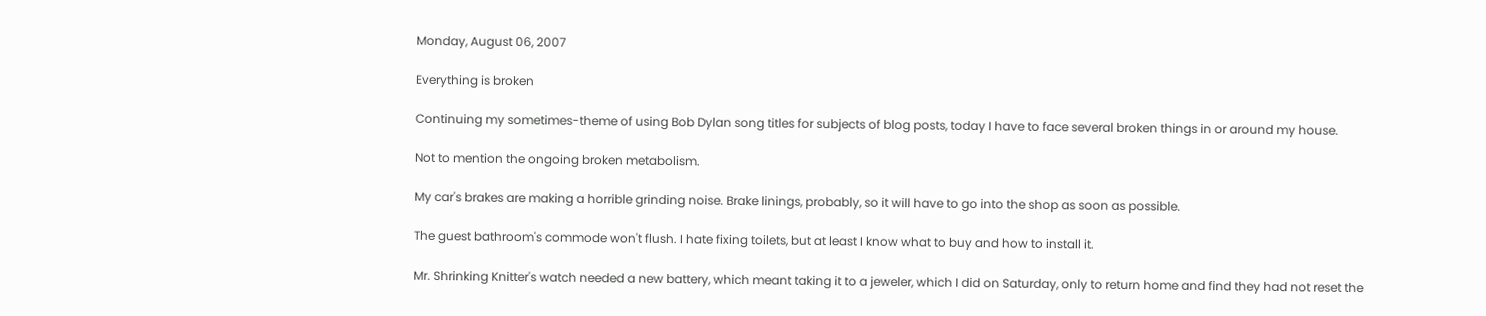Monday, August 06, 2007

Everything is broken

Continuing my sometimes-theme of using Bob Dylan song titles for subjects of blog posts, today I have to face several broken things in or around my house.

Not to mention the ongoing broken metabolism.

My car's brakes are making a horrible grinding noise. Brake linings, probably, so it will have to go into the shop as soon as possible.

The guest bathroom's commode won't flush. I hate fixing toilets, but at least I know what to buy and how to install it.

Mr. Shrinking Knitter's watch needed a new battery, which meant taking it to a jeweler, which I did on Saturday, only to return home and find they had not reset the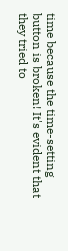time because the time-setting button is broken! It's evident that they tried to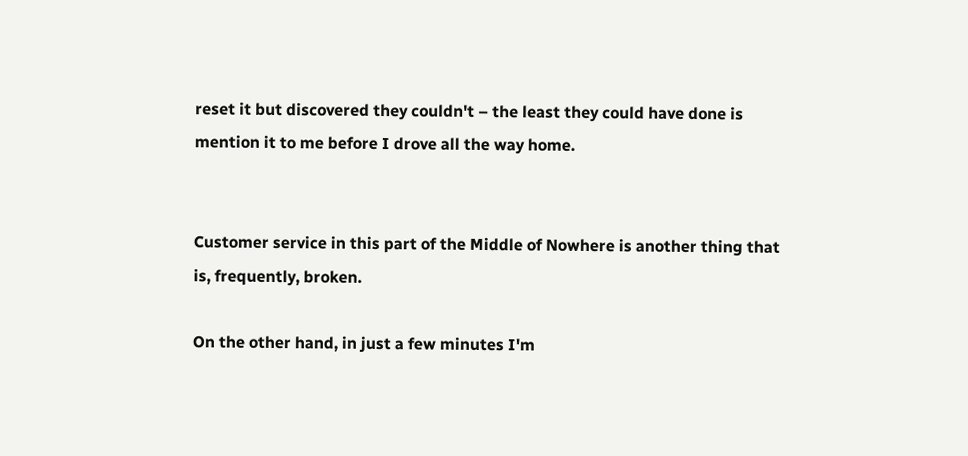reset it but discovered they couldn't – the least they could have done is mention it to me before I drove all the way home.


Customer service in this part of the Middle of Nowhere is another thing that is, frequently, broken.

On the other hand, in just a few minutes I'm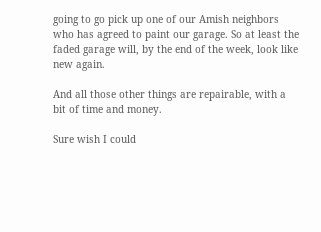going to go pick up one of our Amish neighbors who has agreed to paint our garage. So at least the faded garage will, by the end of the week, look like new again.

And all those other things are repairable, with a bit of time and money.

Sure wish I could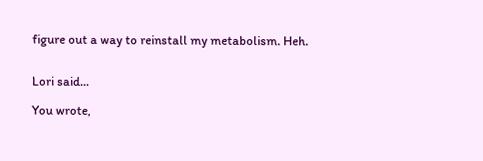figure out a way to reinstall my metabolism. Heh.


Lori said...

You wrote,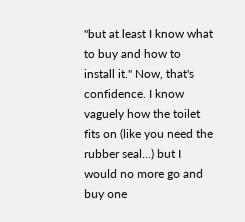"but at least I know what to buy and how to install it." Now, that's confidence. I know vaguely how the toilet fits on (like you need the rubber seal...) but I would no more go and buy one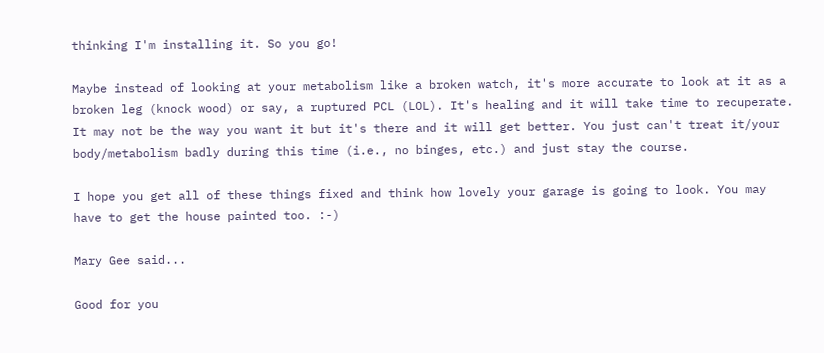thinking I'm installing it. So you go!

Maybe instead of looking at your metabolism like a broken watch, it's more accurate to look at it as a broken leg (knock wood) or say, a ruptured PCL (LOL). It's healing and it will take time to recuperate. It may not be the way you want it but it's there and it will get better. You just can't treat it/your body/metabolism badly during this time (i.e., no binges, etc.) and just stay the course.

I hope you get all of these things fixed and think how lovely your garage is going to look. You may have to get the house painted too. :-)

Mary Gee said...

Good for you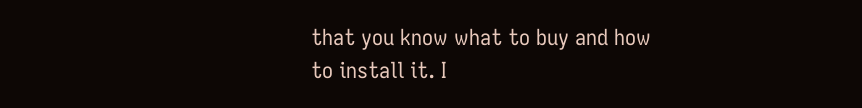that you know what to buy and how to install it. I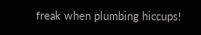freak when plumbing hiccups!